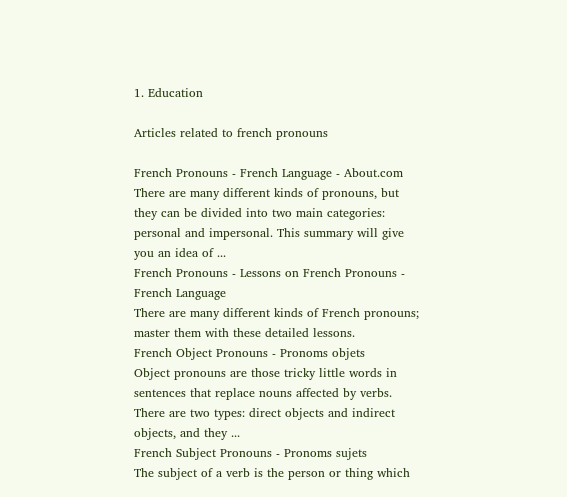1. Education

Articles related to french pronouns

French Pronouns - French Language - About.com
There are many different kinds of pronouns, but they can be divided into two main categories: personal and impersonal. This summary will give you an idea of ...
French Pronouns - Lessons on French Pronouns - French Language
There are many different kinds of French pronouns; master them with these detailed lessons.
French Object Pronouns - Pronoms objets
Object pronouns are those tricky little words in sentences that replace nouns affected by verbs. There are two types: direct objects and indirect objects, and they ...
French Subject Pronouns - Pronoms sujets
The subject of a verb is the person or thing which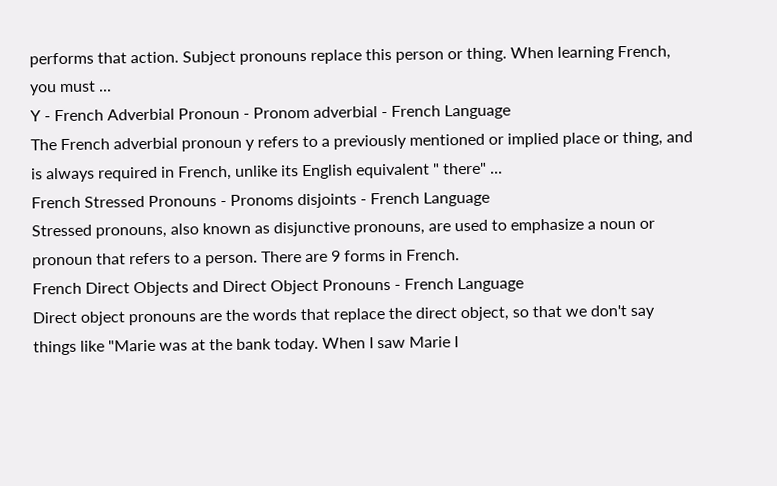performs that action. Subject pronouns replace this person or thing. When learning French, you must ...
Y - French Adverbial Pronoun - Pronom adverbial - French Language
The French adverbial pronoun y refers to a previously mentioned or implied place or thing, and is always required in French, unlike its English equivalent " there" ...
French Stressed Pronouns - Pronoms disjoints - French Language
Stressed pronouns, also known as disjunctive pronouns, are used to emphasize a noun or pronoun that refers to a person. There are 9 forms in French.
French Direct Objects and Direct Object Pronouns - French Language
Direct object pronouns are the words that replace the direct object, so that we don't say things like "Marie was at the bank today. When I saw Marie I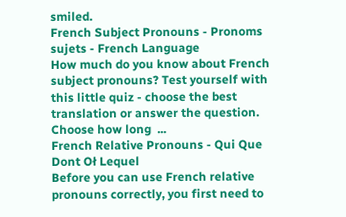smiled.
French Subject Pronouns - Pronoms sujets - French Language
How much do you know about French subject pronouns? Test yourself with this little quiz - choose the best translation or answer the question. Choose how long  ...
French Relative Pronouns - Qui Que Dont Oł Lequel
Before you can use French relative pronouns correctly, you first need to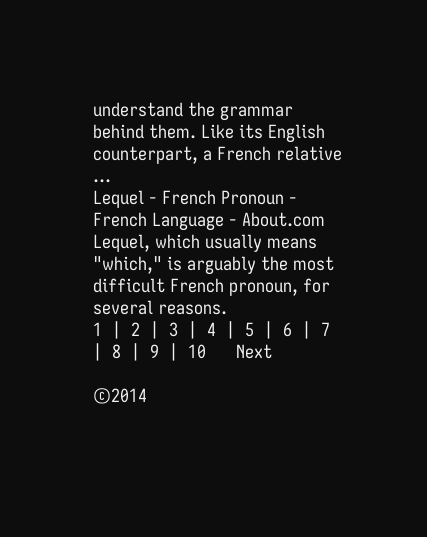understand the grammar behind them. Like its English counterpart, a French relative ...
Lequel - French Pronoun - French Language - About.com
Lequel, which usually means "which," is arguably the most difficult French pronoun, for several reasons.
1  |  2  |  3  |  4  |  5  |  6  |  7  |  8  |  9  |  10      Next

©2014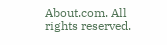About.com. All rights reserved.